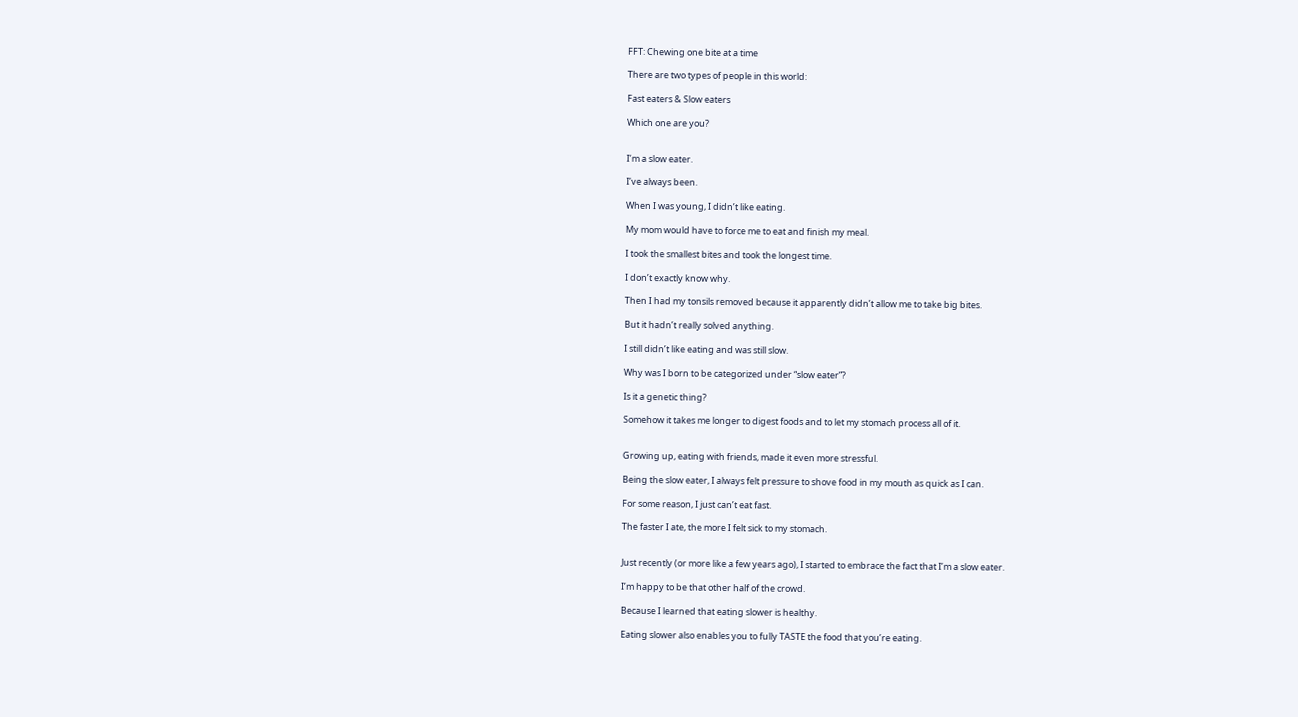FFT: Chewing one bite at a time

There are two types of people in this world:

Fast eaters & Slow eaters

Which one are you?


I’m a slow eater.

I’ve always been.

When I was young, I didn’t like eating.

My mom would have to force me to eat and finish my meal.

I took the smallest bites and took the longest time.

I don’t exactly know why.

Then I had my tonsils removed because it apparently didn’t allow me to take big bites.

But it hadn’t really solved anything.

I still didn’t like eating and was still slow.

Why was I born to be categorized under “slow eater”?

Is it a genetic thing?

Somehow it takes me longer to digest foods and to let my stomach process all of it.


Growing up, eating with friends, made it even more stressful.

Being the slow eater, I always felt pressure to shove food in my mouth as quick as I can.

For some reason, I just can’t eat fast.

The faster I ate, the more I felt sick to my stomach.


Just recently (or more like a few years ago), I started to embrace the fact that I’m a slow eater.

I’m happy to be that other half of the crowd.

Because I learned that eating slower is healthy.

Eating slower also enables you to fully TASTE the food that you’re eating.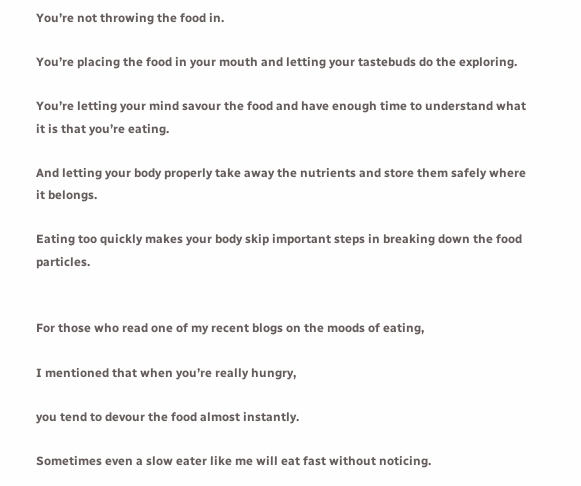You’re not throwing the food in.

You’re placing the food in your mouth and letting your tastebuds do the exploring.

You’re letting your mind savour the food and have enough time to understand what it is that you’re eating.

And letting your body properly take away the nutrients and store them safely where it belongs.

Eating too quickly makes your body skip important steps in breaking down the food particles.


For those who read one of my recent blogs on the moods of eating,

I mentioned that when you’re really hungry,

you tend to devour the food almost instantly.

Sometimes even a slow eater like me will eat fast without noticing.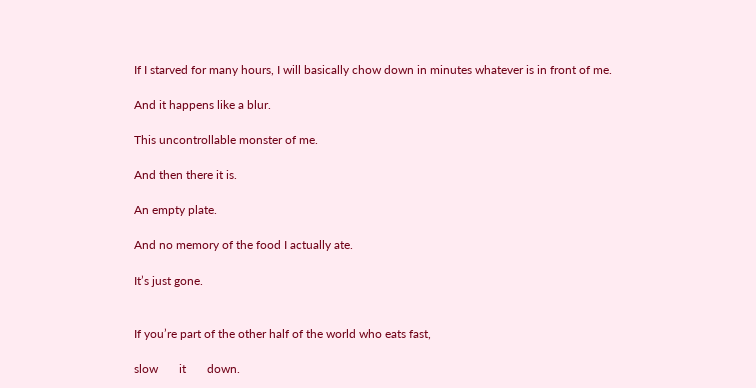If I starved for many hours, I will basically chow down in minutes whatever is in front of me.

And it happens like a blur.

This uncontrollable monster of me.

And then there it is.

An empty plate.

And no memory of the food I actually ate.

It’s just gone.


If you’re part of the other half of the world who eats fast,

slow       it       down.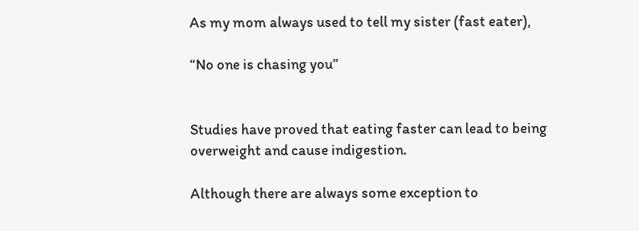As my mom always used to tell my sister (fast eater),

“No one is chasing you”


Studies have proved that eating faster can lead to being overweight and cause indigestion.

Although there are always some exception to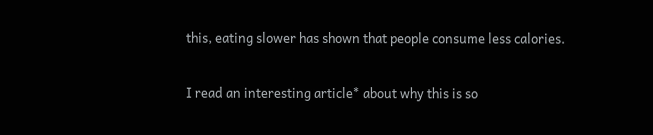this, eating slower has shown that people consume less calories.

I read an interesting article* about why this is so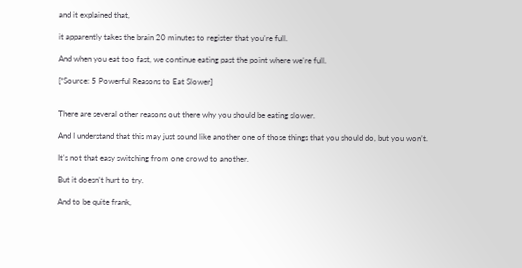and it explained that,

it apparently takes the brain 20 minutes to register that you’re full.

And when you eat too fast, we continue eating past the point where we’re full.

[*Source: 5 Powerful Reasons to Eat Slower]


There are several other reasons out there why you should be eating slower.

And I understand that this may just sound like another one of those things that you should do, but you won’t.

It’s not that easy switching from one crowd to another.

But it doesn’t hurt to try.

And to be quite frank,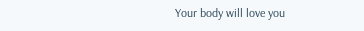Your body will love you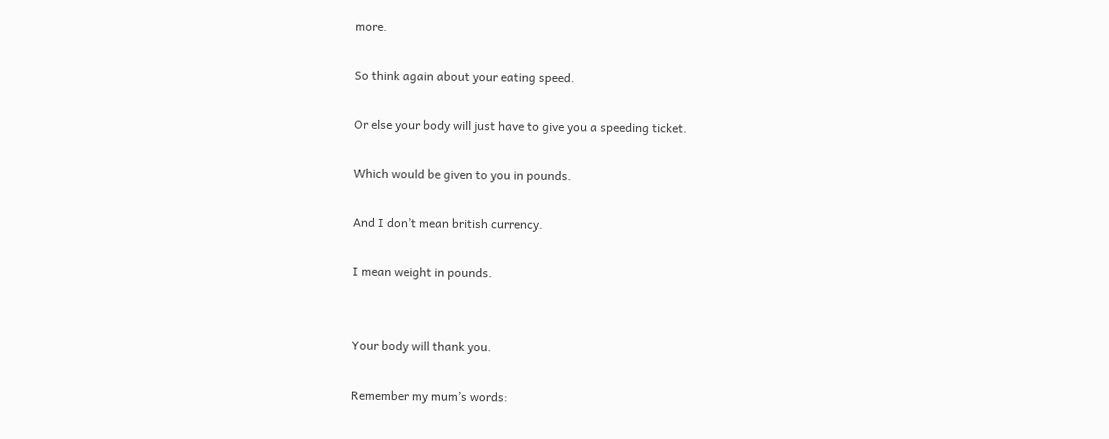more.

So think again about your eating speed.

Or else your body will just have to give you a speeding ticket.

Which would be given to you in pounds.

And I don’t mean british currency.

I mean weight in pounds.


Your body will thank you.

Remember my mum’s words: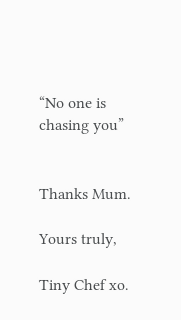“No one is chasing you”


Thanks Mum.

Yours truly,

Tiny Chef xo.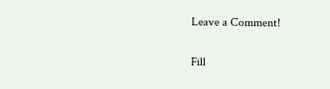Leave a Comment!

Fill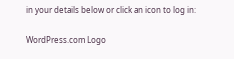in your details below or click an icon to log in:

WordPress.com Logo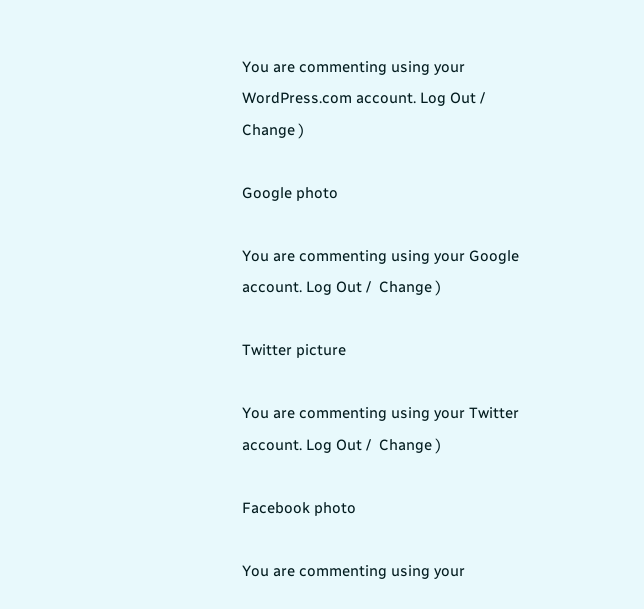You are commenting using your WordPress.com account. Log Out /  Change )

Google photo

You are commenting using your Google account. Log Out /  Change )

Twitter picture

You are commenting using your Twitter account. Log Out /  Change )

Facebook photo

You are commenting using your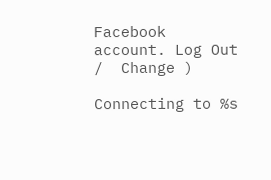Facebook account. Log Out /  Change )

Connecting to %s